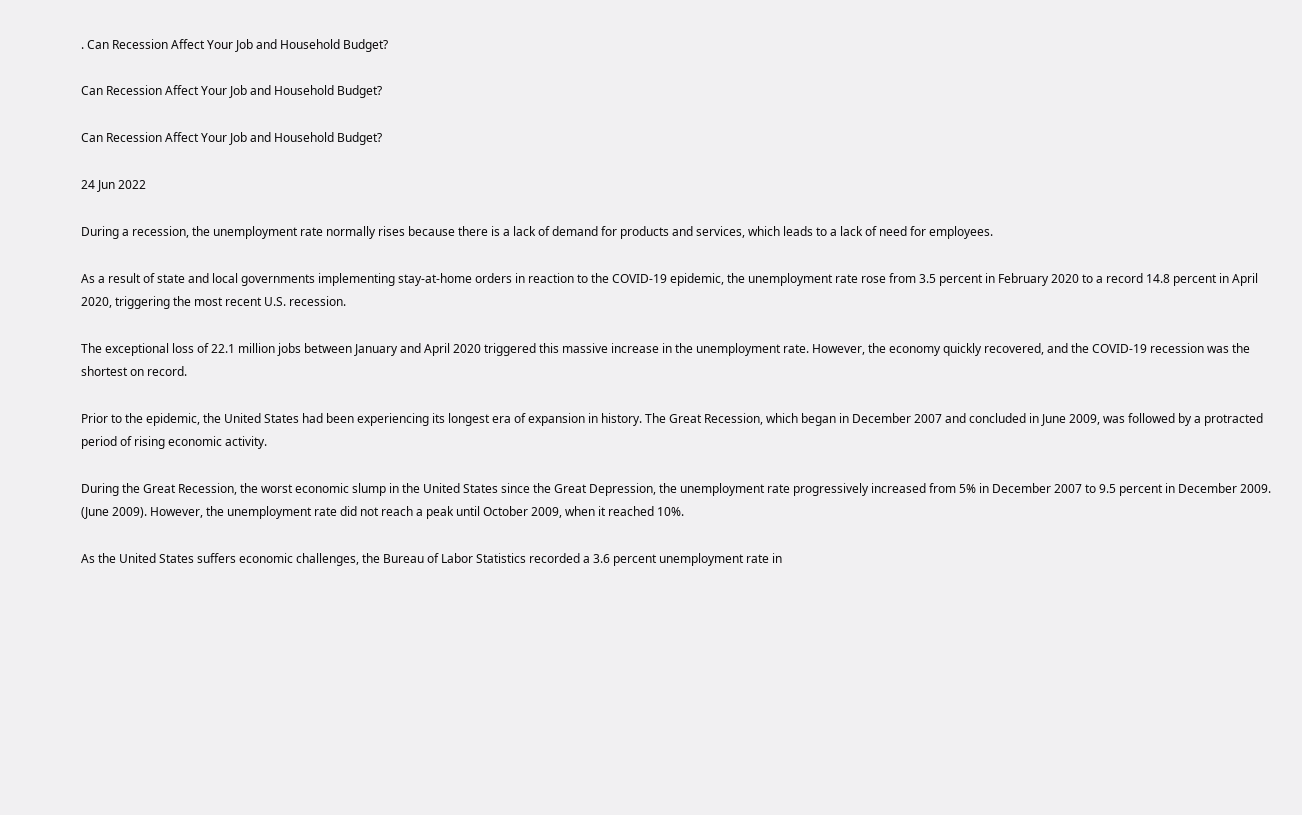. Can Recession Affect Your Job and Household Budget?

Can Recession Affect Your Job and Household Budget?

Can Recession Affect Your Job and Household Budget?

24 Jun 2022

During a recession, the unemployment rate normally rises because there is a lack of demand for products and services, which leads to a lack of need for employees.

As a result of state and local governments implementing stay-at-home orders in reaction to the COVID-19 epidemic, the unemployment rate rose from 3.5 percent in February 2020 to a record 14.8 percent in April 2020, triggering the most recent U.S. recession.

The exceptional loss of 22.1 million jobs between January and April 2020 triggered this massive increase in the unemployment rate. However, the economy quickly recovered, and the COVID-19 recession was the shortest on record.

Prior to the epidemic, the United States had been experiencing its longest era of expansion in history. The Great Recession, which began in December 2007 and concluded in June 2009, was followed by a protracted period of rising economic activity.

During the Great Recession, the worst economic slump in the United States since the Great Depression, the unemployment rate progressively increased from 5% in December 2007 to 9.5 percent in December 2009. (June 2009). However, the unemployment rate did not reach a peak until October 2009, when it reached 10%.

As the United States suffers economic challenges, the Bureau of Labor Statistics recorded a 3.6 percent unemployment rate in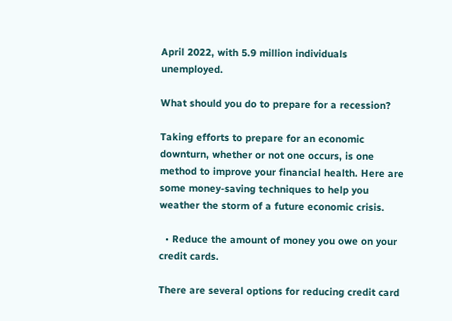April 2022, with 5.9 million individuals unemployed.

What should you do to prepare for a recession?

Taking efforts to prepare for an economic downturn, whether or not one occurs, is one method to improve your financial health. Here are some money-saving techniques to help you weather the storm of a future economic crisis.

  • Reduce the amount of money you owe on your credit cards.

There are several options for reducing credit card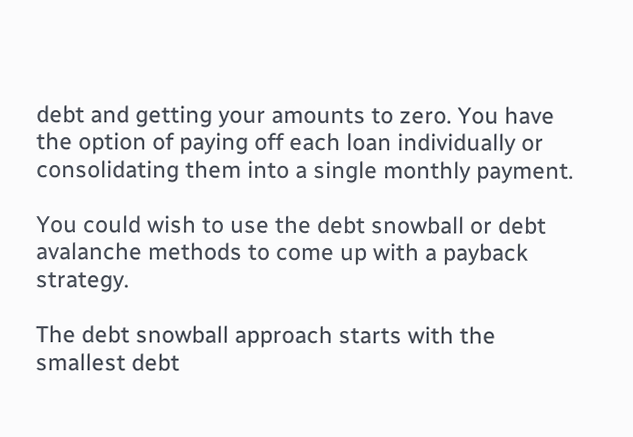debt and getting your amounts to zero. You have the option of paying off each loan individually or consolidating them into a single monthly payment.

You could wish to use the debt snowball or debt avalanche methods to come up with a payback strategy.

The debt snowball approach starts with the smallest debt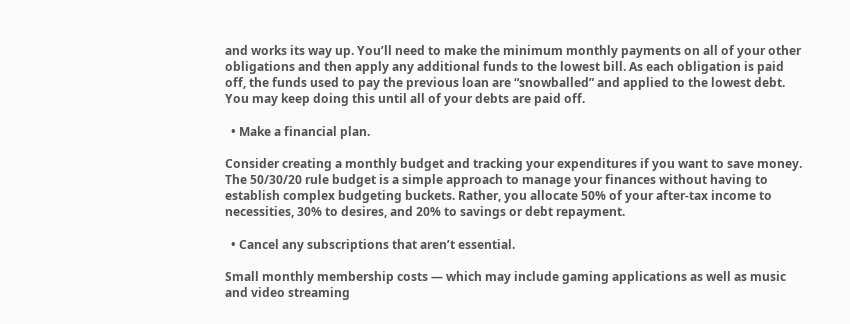and works its way up. You’ll need to make the minimum monthly payments on all of your other obligations and then apply any additional funds to the lowest bill. As each obligation is paid off, the funds used to pay the previous loan are “snowballed” and applied to the lowest debt. You may keep doing this until all of your debts are paid off.

  • Make a financial plan.

Consider creating a monthly budget and tracking your expenditures if you want to save money. The 50/30/20 rule budget is a simple approach to manage your finances without having to establish complex budgeting buckets. Rather, you allocate 50% of your after-tax income to necessities, 30% to desires, and 20% to savings or debt repayment.

  • Cancel any subscriptions that aren’t essential.

Small monthly membership costs — which may include gaming applications as well as music and video streaming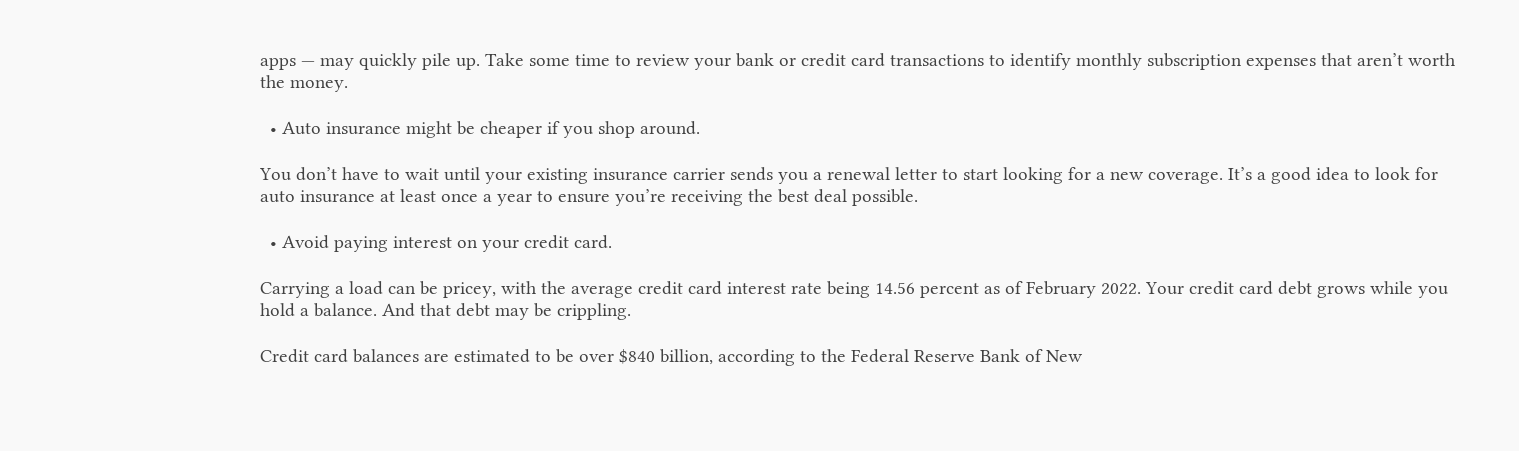apps — may quickly pile up. Take some time to review your bank or credit card transactions to identify monthly subscription expenses that aren’t worth the money.

  • Auto insurance might be cheaper if you shop around.

You don’t have to wait until your existing insurance carrier sends you a renewal letter to start looking for a new coverage. It’s a good idea to look for auto insurance at least once a year to ensure you’re receiving the best deal possible.

  • Avoid paying interest on your credit card.

Carrying a load can be pricey, with the average credit card interest rate being 14.56 percent as of February 2022. Your credit card debt grows while you hold a balance. And that debt may be crippling.

Credit card balances are estimated to be over $840 billion, according to the Federal Reserve Bank of New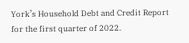York’s Household Debt and Credit Report for the first quarter of 2022.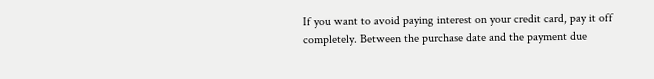If you want to avoid paying interest on your credit card, pay it off completely. Between the purchase date and the payment due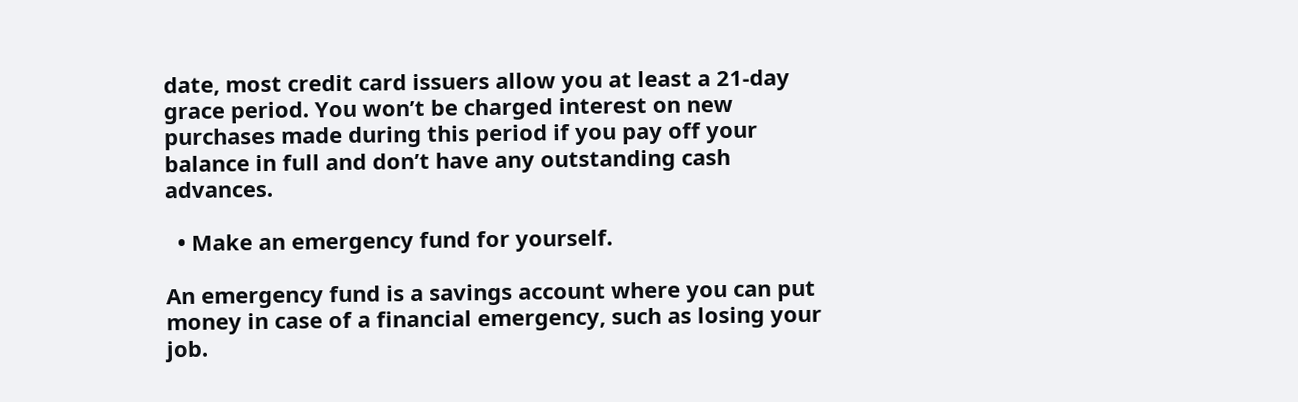date, most credit card issuers allow you at least a 21-day grace period. You won’t be charged interest on new purchases made during this period if you pay off your balance in full and don’t have any outstanding cash advances.

  • Make an emergency fund for yourself.

An emergency fund is a savings account where you can put money in case of a financial emergency, such as losing your job.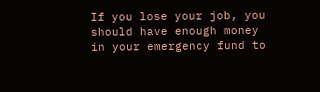If you lose your job, you should have enough money in your emergency fund to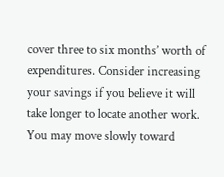cover three to six months’ worth of expenditures. Consider increasing your savings if you believe it will take longer to locate another work. You may move slowly toward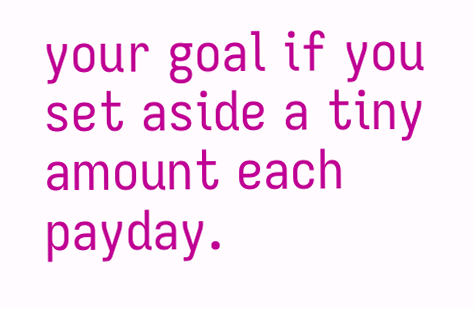your goal if you set aside a tiny amount each payday.